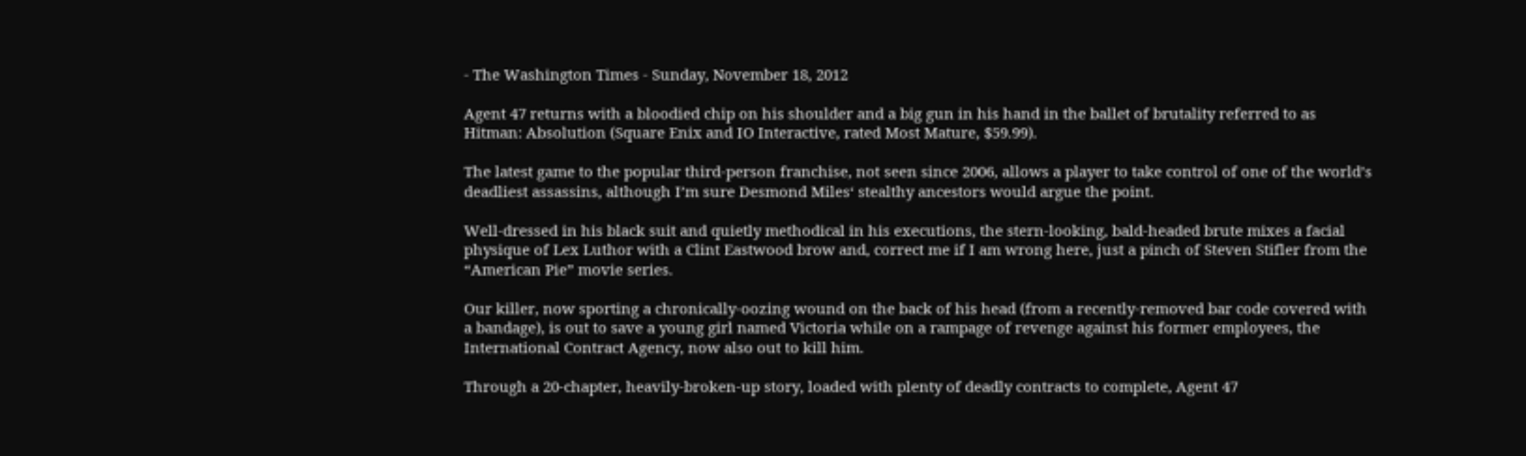- The Washington Times - Sunday, November 18, 2012

Agent 47 returns with a bloodied chip on his shoulder and a big gun in his hand in the ballet of brutality referred to as Hitman: Absolution (Square Enix and IO Interactive, rated Most Mature, $59.99).

The latest game to the popular third-person franchise, not seen since 2006, allows a player to take control of one of the world’s deadliest assassins, although I’m sure Desmond Miles‘ stealthy ancestors would argue the point.

Well-dressed in his black suit and quietly methodical in his executions, the stern-looking, bald-headed brute mixes a facial physique of Lex Luthor with a Clint Eastwood brow and, correct me if I am wrong here, just a pinch of Steven Stifler from the “American Pie” movie series.

Our killer, now sporting a chronically-oozing wound on the back of his head (from a recently-removed bar code covered with a bandage), is out to save a young girl named Victoria while on a rampage of revenge against his former employees, the International Contract Agency, now also out to kill him.

Through a 20-chapter, heavily-broken-up story, loaded with plenty of deadly contracts to complete, Agent 47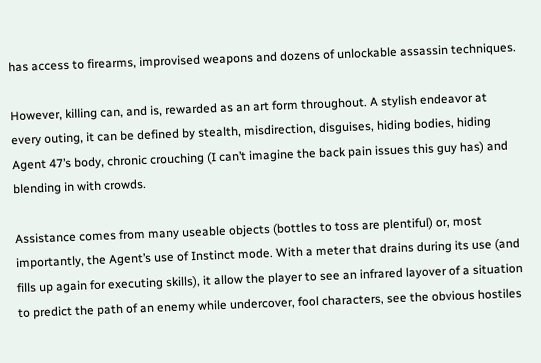has access to firearms, improvised weapons and dozens of unlockable assassin techniques.

However, killing can, and is, rewarded as an art form throughout. A stylish endeavor at every outing, it can be defined by stealth, misdirection, disguises, hiding bodies, hiding Agent 47’s body, chronic crouching (I can’t imagine the back pain issues this guy has) and blending in with crowds.

Assistance comes from many useable objects (bottles to toss are plentiful) or, most importantly, the Agent’s use of Instinct mode. With a meter that drains during its use (and fills up again for executing skills), it allow the player to see an infrared layover of a situation to predict the path of an enemy while undercover, fool characters, see the obvious hostiles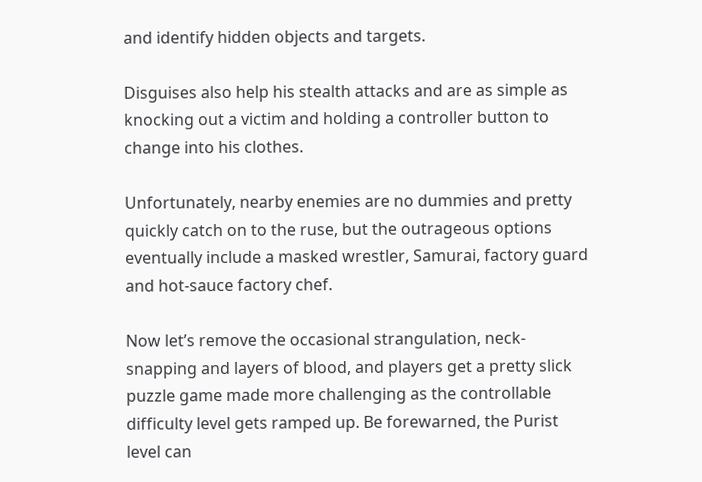and identify hidden objects and targets.

Disguises also help his stealth attacks and are as simple as knocking out a victim and holding a controller button to change into his clothes.

Unfortunately, nearby enemies are no dummies and pretty quickly catch on to the ruse, but the outrageous options eventually include a masked wrestler, Samurai, factory guard and hot-sauce factory chef.

Now let’s remove the occasional strangulation, neck-snapping and layers of blood, and players get a pretty slick puzzle game made more challenging as the controllable difficulty level gets ramped up. Be forewarned, the Purist level can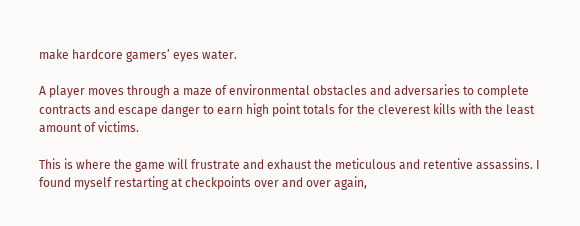make hardcore gamers’ eyes water.

A player moves through a maze of environmental obstacles and adversaries to complete contracts and escape danger to earn high point totals for the cleverest kills with the least amount of victims.

This is where the game will frustrate and exhaust the meticulous and retentive assassins. I found myself restarting at checkpoints over and over again,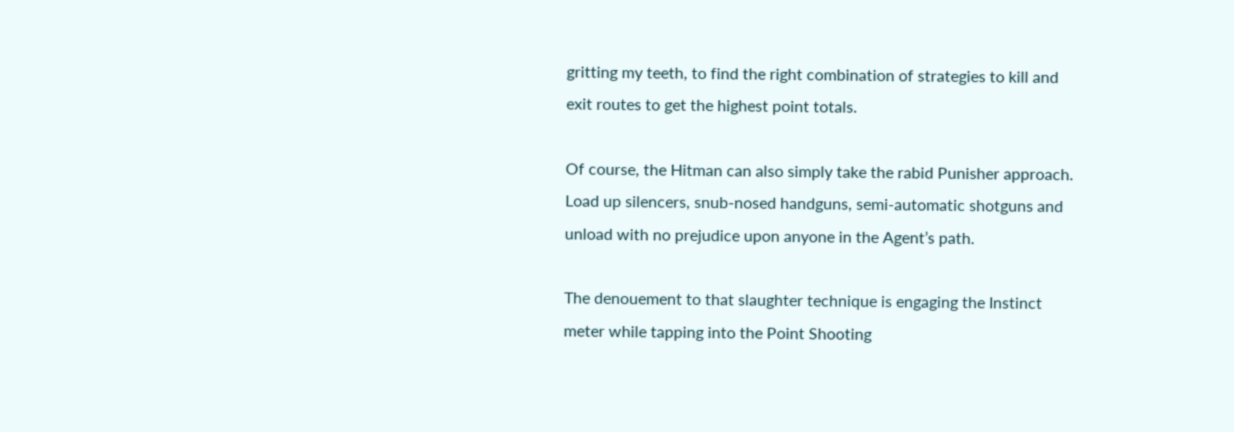gritting my teeth, to find the right combination of strategies to kill and exit routes to get the highest point totals.

Of course, the Hitman can also simply take the rabid Punisher approach. Load up silencers, snub-nosed handguns, semi-automatic shotguns and unload with no prejudice upon anyone in the Agent’s path.

The denouement to that slaughter technique is engaging the Instinct meter while tapping into the Point Shooting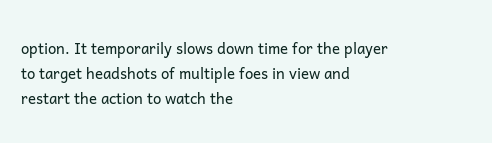option. It temporarily slows down time for the player to target headshots of multiple foes in view and restart the action to watch the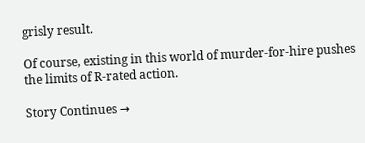grisly result.

Of course, existing in this world of murder-for-hire pushes the limits of R-rated action.

Story Continues →